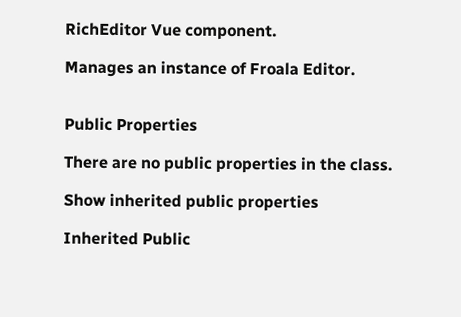RichEditor Vue component.

Manages an instance of Froala Editor.


Public Properties

There are no public properties in the class.

Show inherited public properties

Inherited Public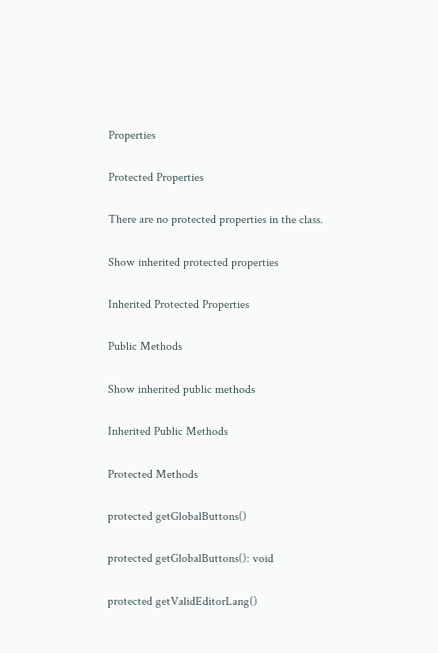Properties

Protected Properties

There are no protected properties in the class.

Show inherited protected properties

Inherited Protected Properties

Public Methods

Show inherited public methods

Inherited Public Methods

Protected Methods

protected getGlobalButtons()

protected getGlobalButtons(): void

protected getValidEditorLang()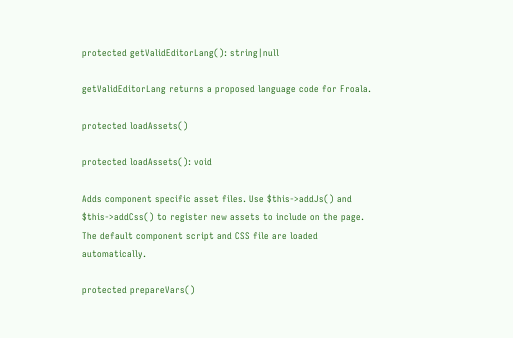protected getValidEditorLang(): string|null

getValidEditorLang returns a proposed language code for Froala.

protected loadAssets()

protected loadAssets(): void

Adds component specific asset files. Use $this->addJs() and $this->addCss() to register new assets to include on the page. The default component script and CSS file are loaded automatically.

protected prepareVars()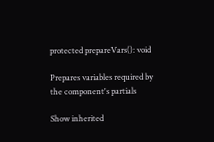protected prepareVars(): void

Prepares variables required by the component's partials

Show inherited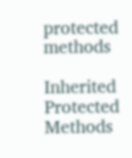protected methods

Inherited Protected Methods